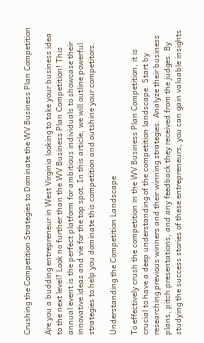Crushing the Competition Strategies to Dominate the WV Business Plan Competition

Are you a budding entrepreneur in West Virginia looking to take your business idea to the next level? Look no further than the WV Business Plan Competition! This annual event is the perfect platform for ambitious individuals to showcase their innovative ideas and vie for the top spot. In this article, we will outline powerful strategies to help you dominate this competition and outshine your competitors.

Understanding the Competition Landscape

To effectively crush the competition in the WV Business Plan Competition, it is crucial to have a deep understanding of the competition landscape. Start by researching previous winners and their winning strategies. Analyze their business plans, pitch presentations, and any feedback they received from the judges. By studying the success stories of these entrepreneurs, you can gain valuable insights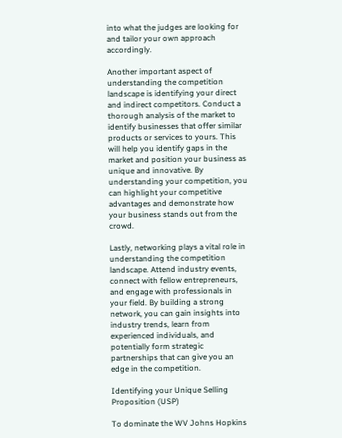into what the judges are looking for and tailor your own approach accordingly.

Another important aspect of understanding the competition landscape is identifying your direct and indirect competitors. Conduct a thorough analysis of the market to identify businesses that offer similar products or services to yours. This will help you identify gaps in the market and position your business as unique and innovative. By understanding your competition, you can highlight your competitive advantages and demonstrate how your business stands out from the crowd.

Lastly, networking plays a vital role in understanding the competition landscape. Attend industry events, connect with fellow entrepreneurs, and engage with professionals in your field. By building a strong network, you can gain insights into industry trends, learn from experienced individuals, and potentially form strategic partnerships that can give you an edge in the competition.

Identifying your Unique Selling Proposition (USP)

To dominate the WV Johns Hopkins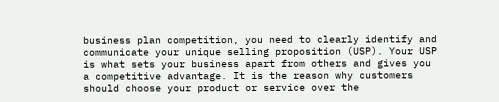business plan competition, you need to clearly identify and communicate your unique selling proposition (USP). Your USP is what sets your business apart from others and gives you a competitive advantage. It is the reason why customers should choose your product or service over the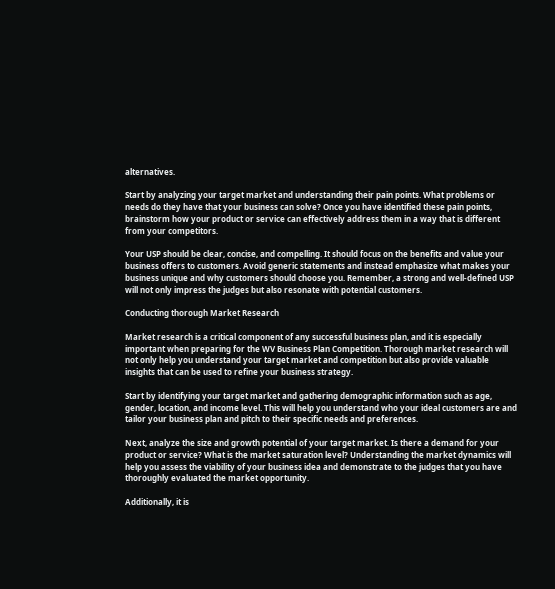alternatives.

Start by analyzing your target market and understanding their pain points. What problems or needs do they have that your business can solve? Once you have identified these pain points, brainstorm how your product or service can effectively address them in a way that is different from your competitors.

Your USP should be clear, concise, and compelling. It should focus on the benefits and value your business offers to customers. Avoid generic statements and instead emphasize what makes your business unique and why customers should choose you. Remember, a strong and well-defined USP will not only impress the judges but also resonate with potential customers.

Conducting thorough Market Research

Market research is a critical component of any successful business plan, and it is especially important when preparing for the WV Business Plan Competition. Thorough market research will not only help you understand your target market and competition but also provide valuable insights that can be used to refine your business strategy.

Start by identifying your target market and gathering demographic information such as age, gender, location, and income level. This will help you understand who your ideal customers are and tailor your business plan and pitch to their specific needs and preferences.

Next, analyze the size and growth potential of your target market. Is there a demand for your product or service? What is the market saturation level? Understanding the market dynamics will help you assess the viability of your business idea and demonstrate to the judges that you have thoroughly evaluated the market opportunity.

Additionally, it is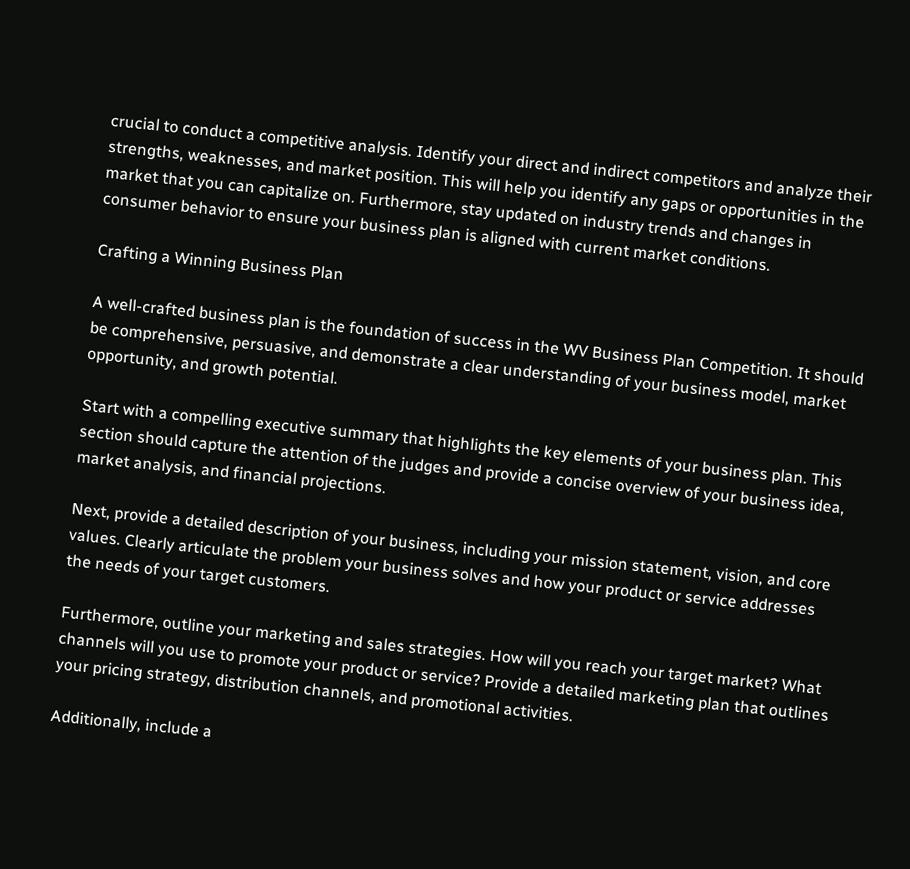crucial to conduct a competitive analysis. Identify your direct and indirect competitors and analyze their strengths, weaknesses, and market position. This will help you identify any gaps or opportunities in the market that you can capitalize on. Furthermore, stay updated on industry trends and changes in consumer behavior to ensure your business plan is aligned with current market conditions.

Crafting a Winning Business Plan

A well-crafted business plan is the foundation of success in the WV Business Plan Competition. It should be comprehensive, persuasive, and demonstrate a clear understanding of your business model, market opportunity, and growth potential.

Start with a compelling executive summary that highlights the key elements of your business plan. This section should capture the attention of the judges and provide a concise overview of your business idea, market analysis, and financial projections.

Next, provide a detailed description of your business, including your mission statement, vision, and core values. Clearly articulate the problem your business solves and how your product or service addresses the needs of your target customers.

Furthermore, outline your marketing and sales strategies. How will you reach your target market? What channels will you use to promote your product or service? Provide a detailed marketing plan that outlines your pricing strategy, distribution channels, and promotional activities.

Additionally, include a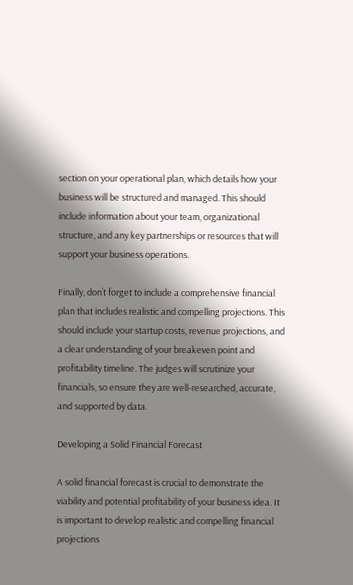section on your operational plan, which details how your business will be structured and managed. This should include information about your team, organizational structure, and any key partnerships or resources that will support your business operations.

Finally, don’t forget to include a comprehensive financial plan that includes realistic and compelling projections. This should include your startup costs, revenue projections, and a clear understanding of your breakeven point and profitability timeline. The judges will scrutinize your financials, so ensure they are well-researched, accurate, and supported by data.

Developing a Solid Financial Forecast

A solid financial forecast is crucial to demonstrate the viability and potential profitability of your business idea. It is important to develop realistic and compelling financial projections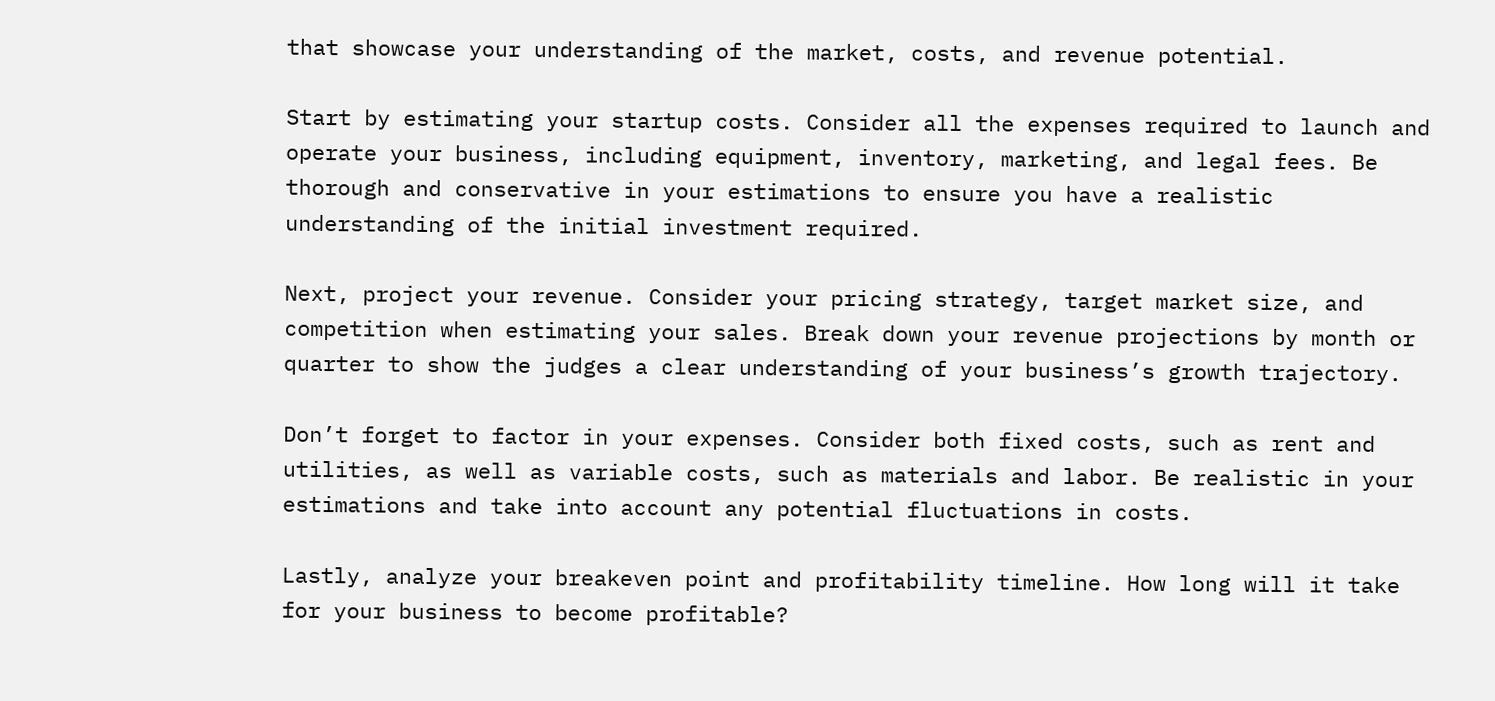that showcase your understanding of the market, costs, and revenue potential.

Start by estimating your startup costs. Consider all the expenses required to launch and operate your business, including equipment, inventory, marketing, and legal fees. Be thorough and conservative in your estimations to ensure you have a realistic understanding of the initial investment required.

Next, project your revenue. Consider your pricing strategy, target market size, and competition when estimating your sales. Break down your revenue projections by month or quarter to show the judges a clear understanding of your business’s growth trajectory.

Don’t forget to factor in your expenses. Consider both fixed costs, such as rent and utilities, as well as variable costs, such as materials and labor. Be realistic in your estimations and take into account any potential fluctuations in costs.

Lastly, analyze your breakeven point and profitability timeline. How long will it take for your business to become profitable?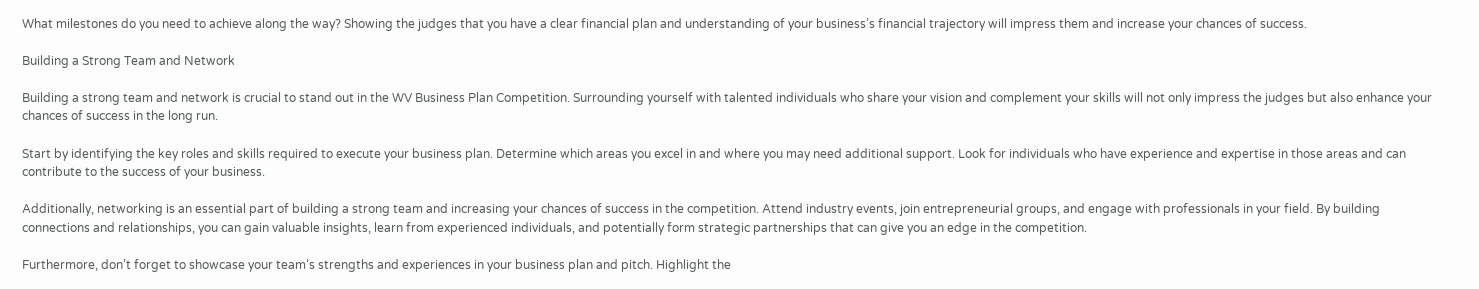What milestones do you need to achieve along the way? Showing the judges that you have a clear financial plan and understanding of your business’s financial trajectory will impress them and increase your chances of success.

Building a Strong Team and Network

Building a strong team and network is crucial to stand out in the WV Business Plan Competition. Surrounding yourself with talented individuals who share your vision and complement your skills will not only impress the judges but also enhance your chances of success in the long run.

Start by identifying the key roles and skills required to execute your business plan. Determine which areas you excel in and where you may need additional support. Look for individuals who have experience and expertise in those areas and can contribute to the success of your business.

Additionally, networking is an essential part of building a strong team and increasing your chances of success in the competition. Attend industry events, join entrepreneurial groups, and engage with professionals in your field. By building connections and relationships, you can gain valuable insights, learn from experienced individuals, and potentially form strategic partnerships that can give you an edge in the competition.

Furthermore, don’t forget to showcase your team’s strengths and experiences in your business plan and pitch. Highlight the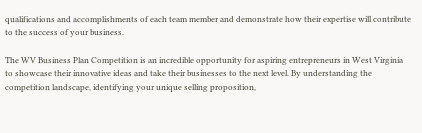qualifications and accomplishments of each team member and demonstrate how their expertise will contribute to the success of your business.

The WV Business Plan Competition is an incredible opportunity for aspiring entrepreneurs in West Virginia to showcase their innovative ideas and take their businesses to the next level. By understanding the competition landscape, identifying your unique selling proposition,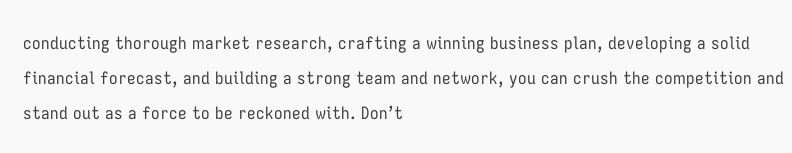conducting thorough market research, crafting a winning business plan, developing a solid financial forecast, and building a strong team and network, you can crush the competition and stand out as a force to be reckoned with. Don’t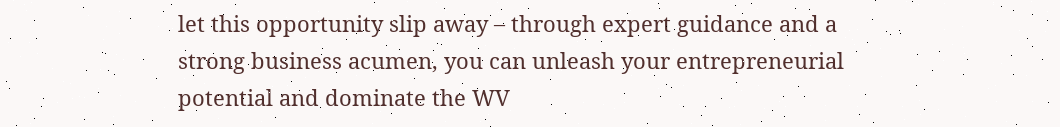let this opportunity slip away – through expert guidance and a strong business acumen, you can unleash your entrepreneurial potential and dominate the WV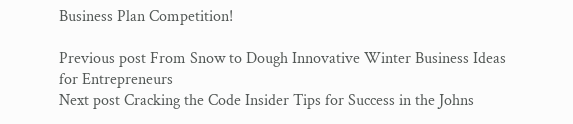Business Plan Competition!

Previous post From Snow to Dough Innovative Winter Business Ideas for Entrepreneurs
Next post Cracking the Code Insider Tips for Success in the Johns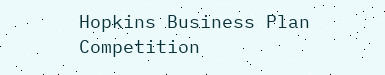Hopkins Business Plan Competition